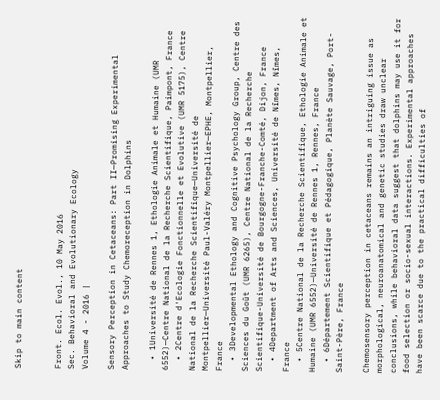Skip to main content


Front. Ecol. Evol., 10 May 2016
Sec. Behavioral and Evolutionary Ecology
Volume 4 - 2016 |

Sensory Perception in Cetaceans: Part II—Promising Experimental Approaches to Study Chemoreception in Dolphins

  • 1Université de Rennes 1, Ethologie Animale et Humaine (UMR 6552)—Centre National de la Recherche Scientifique, Paimpont, France
  • 2Centre d'Ecologie Fonctionnelle et Evolutive (UMR 5175), Centre National de la Recherche Scientifique—Université de Montpellier—Université Paul-Valéry Montpellier—EPHE, Montpellier, France
  • 3Developmental Ethology and Cognitive Psychology Group, Centre des Sciences du Goût (UMR 6265), Centre National de la Recherche Scientifique-Université de Bourgogne-Franche-Comté, Dijon, France
  • 4Department of Arts and Sciences, Université de Nîmes, Nîmes, France
  • 5Centre National de la Recherche Scientifique, Ethologie Animale et Humaine (UMR 6552)—Université de Rennes 1, Rennes, France
  • 6Département Scientifique et Pédagogique, Planète Sauvage, Port-Saint-Père, France

Chemosensory perception in cetaceans remains an intriguing issue as morphological, neuroanatomical and genetic studies draw unclear conclusions, while behavioral data suggest that dolphins may use it for food selection or socio-sexual interactions. Experimental approaches have been scarce due to the practical difficulties of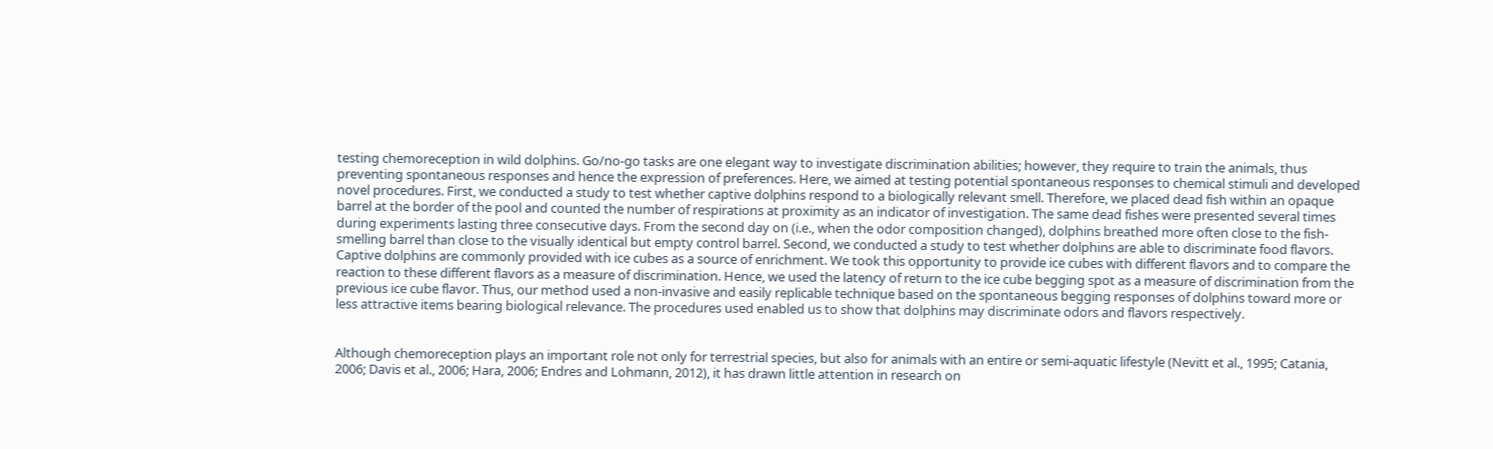testing chemoreception in wild dolphins. Go/no-go tasks are one elegant way to investigate discrimination abilities; however, they require to train the animals, thus preventing spontaneous responses and hence the expression of preferences. Here, we aimed at testing potential spontaneous responses to chemical stimuli and developed novel procedures. First, we conducted a study to test whether captive dolphins respond to a biologically relevant smell. Therefore, we placed dead fish within an opaque barrel at the border of the pool and counted the number of respirations at proximity as an indicator of investigation. The same dead fishes were presented several times during experiments lasting three consecutive days. From the second day on (i.e., when the odor composition changed), dolphins breathed more often close to the fish-smelling barrel than close to the visually identical but empty control barrel. Second, we conducted a study to test whether dolphins are able to discriminate food flavors. Captive dolphins are commonly provided with ice cubes as a source of enrichment. We took this opportunity to provide ice cubes with different flavors and to compare the reaction to these different flavors as a measure of discrimination. Hence, we used the latency of return to the ice cube begging spot as a measure of discrimination from the previous ice cube flavor. Thus, our method used a non-invasive and easily replicable technique based on the spontaneous begging responses of dolphins toward more or less attractive items bearing biological relevance. The procedures used enabled us to show that dolphins may discriminate odors and flavors respectively.


Although chemoreception plays an important role not only for terrestrial species, but also for animals with an entire or semi-aquatic lifestyle (Nevitt et al., 1995; Catania, 2006; Davis et al., 2006; Hara, 2006; Endres and Lohmann, 2012), it has drawn little attention in research on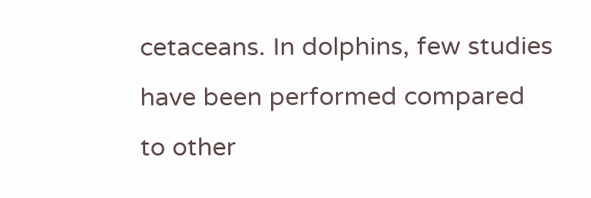cetaceans. In dolphins, few studies have been performed compared to other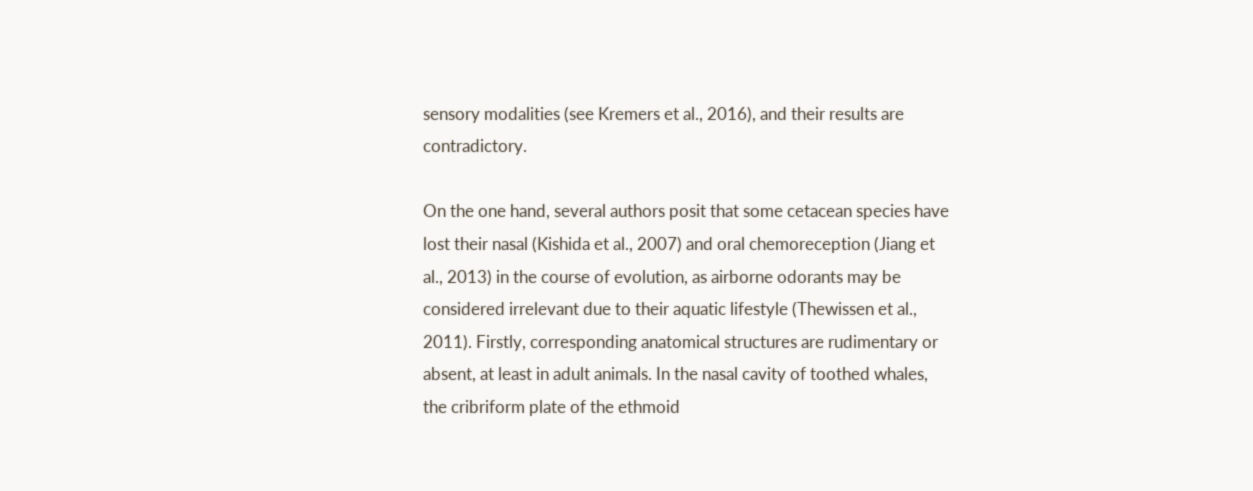sensory modalities (see Kremers et al., 2016), and their results are contradictory.

On the one hand, several authors posit that some cetacean species have lost their nasal (Kishida et al., 2007) and oral chemoreception (Jiang et al., 2013) in the course of evolution, as airborne odorants may be considered irrelevant due to their aquatic lifestyle (Thewissen et al., 2011). Firstly, corresponding anatomical structures are rudimentary or absent, at least in adult animals. In the nasal cavity of toothed whales, the cribriform plate of the ethmoid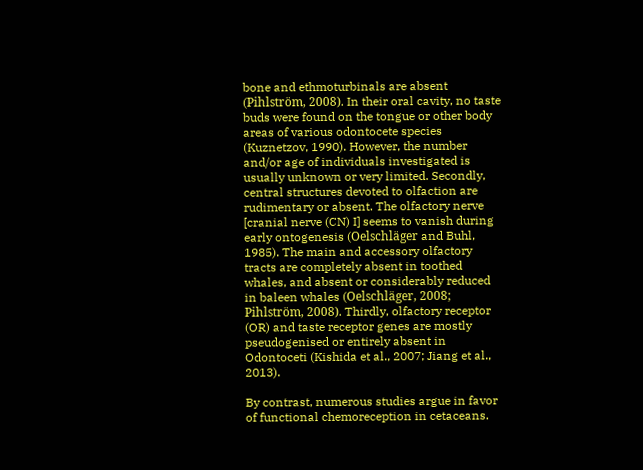bone and ethmoturbinals are absent (Pihlström, 2008). In their oral cavity, no taste buds were found on the tongue or other body areas of various odontocete species (Kuznetzov, 1990). However, the number and/or age of individuals investigated is usually unknown or very limited. Secondly, central structures devoted to olfaction are rudimentary or absent. The olfactory nerve [cranial nerve (CN) I] seems to vanish during early ontogenesis (Oelschläger and Buhl, 1985). The main and accessory olfactory tracts are completely absent in toothed whales, and absent or considerably reduced in baleen whales (Oelschläger, 2008; Pihlström, 2008). Thirdly, olfactory receptor (OR) and taste receptor genes are mostly pseudogenised or entirely absent in Odontoceti (Kishida et al., 2007; Jiang et al., 2013).

By contrast, numerous studies argue in favor of functional chemoreception in cetaceans.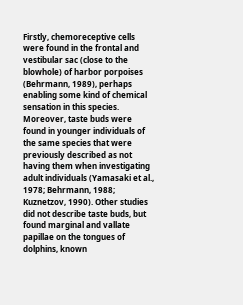Firstly, chemoreceptive cells were found in the frontal and vestibular sac (close to the blowhole) of harbor porpoises (Behrmann, 1989), perhaps enabling some kind of chemical sensation in this species. Moreover, taste buds were found in younger individuals of the same species that were previously described as not having them when investigating adult individuals (Yamasaki et al., 1978; Behrmann, 1988; Kuznetzov, 1990). Other studies did not describe taste buds, but found marginal and vallate papillae on the tongues of dolphins, known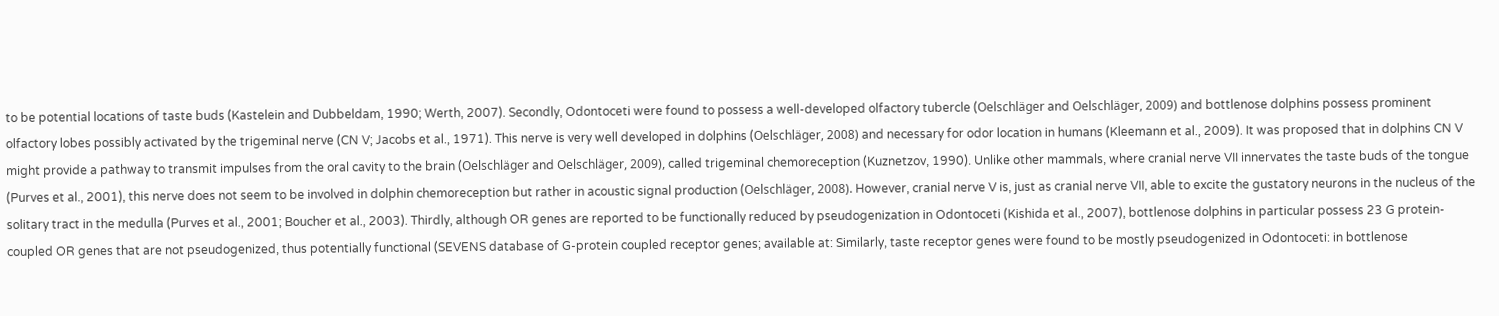to be potential locations of taste buds (Kastelein and Dubbeldam, 1990; Werth, 2007). Secondly, Odontoceti were found to possess a well-developed olfactory tubercle (Oelschläger and Oelschläger, 2009) and bottlenose dolphins possess prominent olfactory lobes possibly activated by the trigeminal nerve (CN V; Jacobs et al., 1971). This nerve is very well developed in dolphins (Oelschläger, 2008) and necessary for odor location in humans (Kleemann et al., 2009). It was proposed that in dolphins CN V might provide a pathway to transmit impulses from the oral cavity to the brain (Oelschläger and Oelschläger, 2009), called trigeminal chemoreception (Kuznetzov, 1990). Unlike other mammals, where cranial nerve VII innervates the taste buds of the tongue (Purves et al., 2001), this nerve does not seem to be involved in dolphin chemoreception but rather in acoustic signal production (Oelschläger, 2008). However, cranial nerve V is, just as cranial nerve VII, able to excite the gustatory neurons in the nucleus of the solitary tract in the medulla (Purves et al., 2001; Boucher et al., 2003). Thirdly, although OR genes are reported to be functionally reduced by pseudogenization in Odontoceti (Kishida et al., 2007), bottlenose dolphins in particular possess 23 G protein-coupled OR genes that are not pseudogenized, thus potentially functional (SEVENS database of G-protein coupled receptor genes; available at: Similarly, taste receptor genes were found to be mostly pseudogenized in Odontoceti: in bottlenose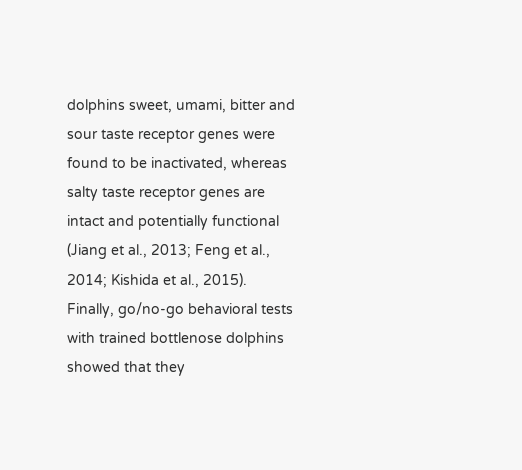dolphins sweet, umami, bitter and sour taste receptor genes were found to be inactivated, whereas salty taste receptor genes are intact and potentially functional (Jiang et al., 2013; Feng et al., 2014; Kishida et al., 2015). Finally, go/no-go behavioral tests with trained bottlenose dolphins showed that they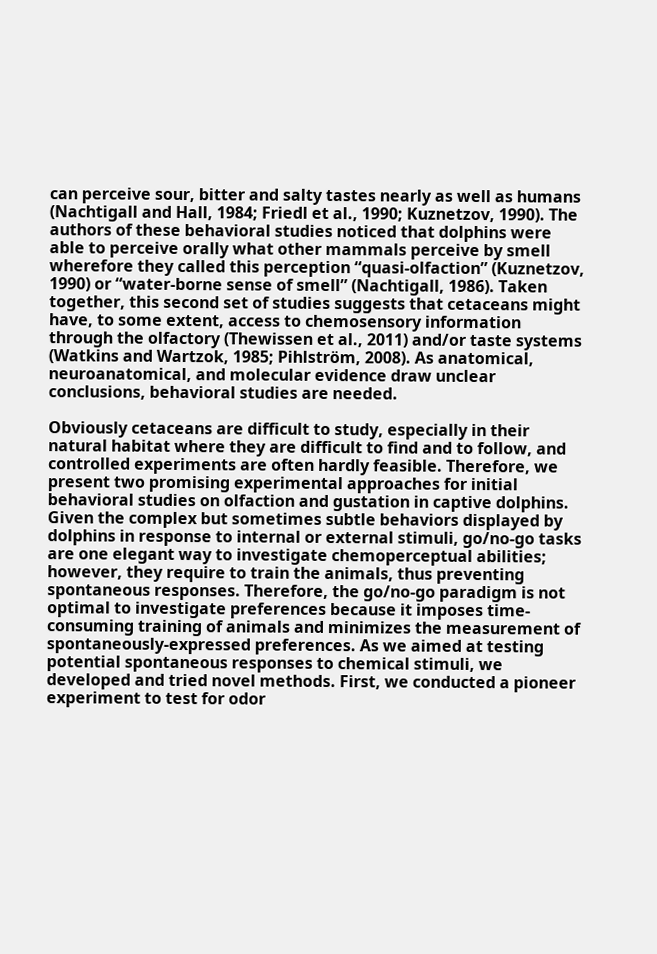can perceive sour, bitter and salty tastes nearly as well as humans (Nachtigall and Hall, 1984; Friedl et al., 1990; Kuznetzov, 1990). The authors of these behavioral studies noticed that dolphins were able to perceive orally what other mammals perceive by smell wherefore they called this perception “quasi-olfaction” (Kuznetzov, 1990) or “water-borne sense of smell” (Nachtigall, 1986). Taken together, this second set of studies suggests that cetaceans might have, to some extent, access to chemosensory information through the olfactory (Thewissen et al., 2011) and/or taste systems (Watkins and Wartzok, 1985; Pihlström, 2008). As anatomical, neuroanatomical, and molecular evidence draw unclear conclusions, behavioral studies are needed.

Obviously cetaceans are difficult to study, especially in their natural habitat where they are difficult to find and to follow, and controlled experiments are often hardly feasible. Therefore, we present two promising experimental approaches for initial behavioral studies on olfaction and gustation in captive dolphins. Given the complex but sometimes subtle behaviors displayed by dolphins in response to internal or external stimuli, go/no-go tasks are one elegant way to investigate chemoperceptual abilities; however, they require to train the animals, thus preventing spontaneous responses. Therefore, the go/no-go paradigm is not optimal to investigate preferences because it imposes time-consuming training of animals and minimizes the measurement of spontaneously-expressed preferences. As we aimed at testing potential spontaneous responses to chemical stimuli, we developed and tried novel methods. First, we conducted a pioneer experiment to test for odor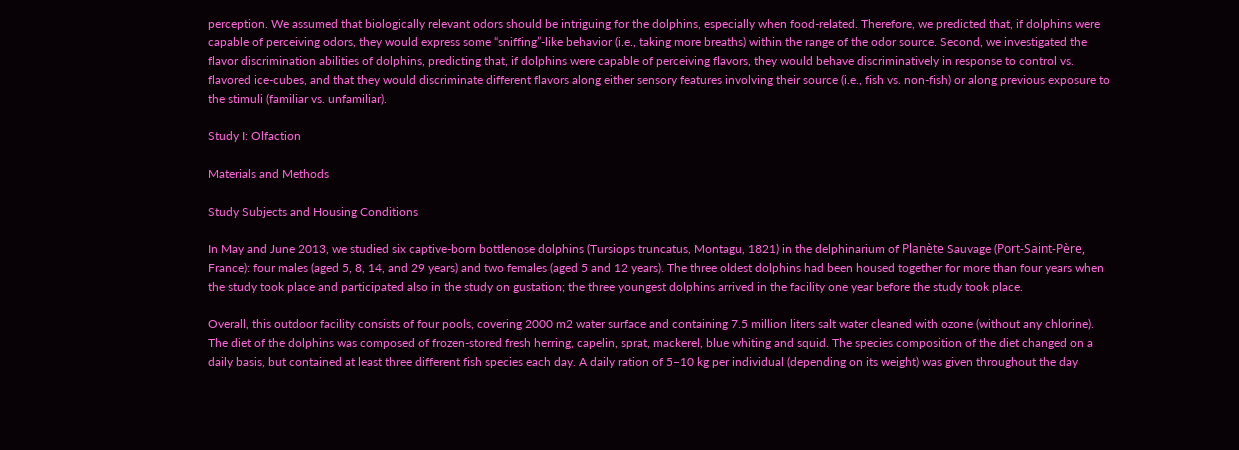perception. We assumed that biologically relevant odors should be intriguing for the dolphins, especially when food-related. Therefore, we predicted that, if dolphins were capable of perceiving odors, they would express some “sniffing”-like behavior (i.e., taking more breaths) within the range of the odor source. Second, we investigated the flavor discrimination abilities of dolphins, predicting that, if dolphins were capable of perceiving flavors, they would behave discriminatively in response to control vs. flavored ice-cubes, and that they would discriminate different flavors along either sensory features involving their source (i.e., fish vs. non-fish) or along previous exposure to the stimuli (familiar vs. unfamiliar).

Study I: Olfaction

Materials and Methods

Study Subjects and Housing Conditions

In May and June 2013, we studied six captive-born bottlenose dolphins (Tursiops truncatus, Montagu, 1821) in the delphinarium of Planète Sauvage (Port-Saint-Père, France): four males (aged 5, 8, 14, and 29 years) and two females (aged 5 and 12 years). The three oldest dolphins had been housed together for more than four years when the study took place and participated also in the study on gustation; the three youngest dolphins arrived in the facility one year before the study took place.

Overall, this outdoor facility consists of four pools, covering 2000 m2 water surface and containing 7.5 million liters salt water cleaned with ozone (without any chlorine). The diet of the dolphins was composed of frozen-stored fresh herring, capelin, sprat, mackerel, blue whiting and squid. The species composition of the diet changed on a daily basis, but contained at least three different fish species each day. A daily ration of 5–10 kg per individual (depending on its weight) was given throughout the day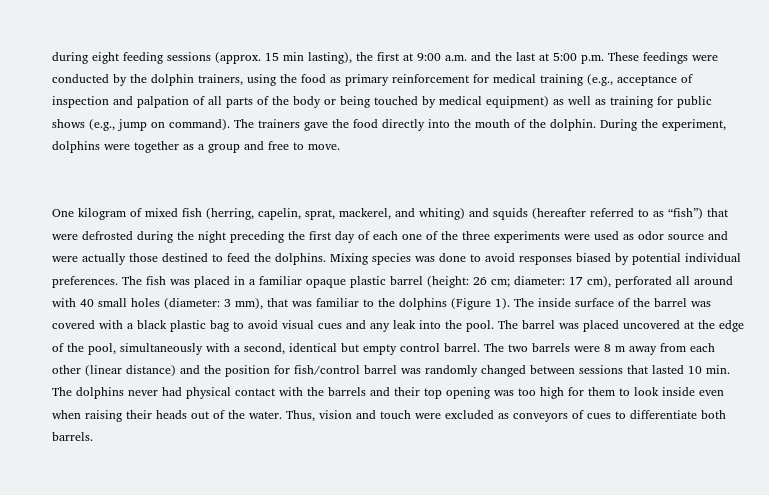during eight feeding sessions (approx. 15 min lasting), the first at 9:00 a.m. and the last at 5:00 p.m. These feedings were conducted by the dolphin trainers, using the food as primary reinforcement for medical training (e.g., acceptance of inspection and palpation of all parts of the body or being touched by medical equipment) as well as training for public shows (e.g., jump on command). The trainers gave the food directly into the mouth of the dolphin. During the experiment, dolphins were together as a group and free to move.


One kilogram of mixed fish (herring, capelin, sprat, mackerel, and whiting) and squids (hereafter referred to as “fish”) that were defrosted during the night preceding the first day of each one of the three experiments were used as odor source and were actually those destined to feed the dolphins. Mixing species was done to avoid responses biased by potential individual preferences. The fish was placed in a familiar opaque plastic barrel (height: 26 cm; diameter: 17 cm), perforated all around with 40 small holes (diameter: 3 mm), that was familiar to the dolphins (Figure 1). The inside surface of the barrel was covered with a black plastic bag to avoid visual cues and any leak into the pool. The barrel was placed uncovered at the edge of the pool, simultaneously with a second, identical but empty control barrel. The two barrels were 8 m away from each other (linear distance) and the position for fish/control barrel was randomly changed between sessions that lasted 10 min. The dolphins never had physical contact with the barrels and their top opening was too high for them to look inside even when raising their heads out of the water. Thus, vision and touch were excluded as conveyors of cues to differentiate both barrels.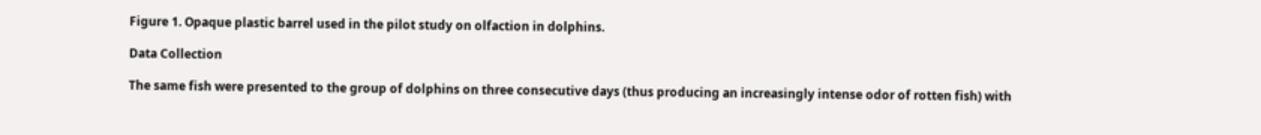Figure 1. Opaque plastic barrel used in the pilot study on olfaction in dolphins.

Data Collection

The same fish were presented to the group of dolphins on three consecutive days (thus producing an increasingly intense odor of rotten fish) with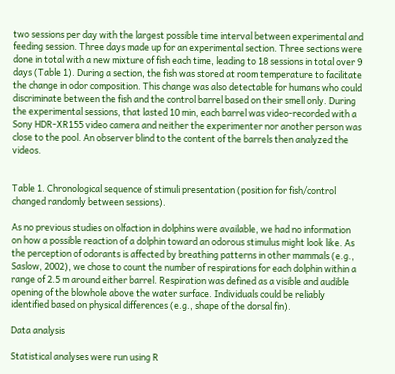two sessions per day with the largest possible time interval between experimental and feeding session. Three days made up for an experimental section. Three sections were done in total with a new mixture of fish each time, leading to 18 sessions in total over 9 days (Table 1). During a section, the fish was stored at room temperature to facilitate the change in odor composition. This change was also detectable for humans who could discriminate between the fish and the control barrel based on their smell only. During the experimental sessions, that lasted 10 min, each barrel was video-recorded with a Sony HDR-XR155 video camera and neither the experimenter nor another person was close to the pool. An observer blind to the content of the barrels then analyzed the videos.


Table 1. Chronological sequence of stimuli presentation (position for fish/control changed randomly between sessions).

As no previous studies on olfaction in dolphins were available, we had no information on how a possible reaction of a dolphin toward an odorous stimulus might look like. As the perception of odorants is affected by breathing patterns in other mammals (e.g., Saslow, 2002), we chose to count the number of respirations for each dolphin within a range of 2.5 m around either barrel. Respiration was defined as a visible and audible opening of the blowhole above the water surface. Individuals could be reliably identified based on physical differences (e.g., shape of the dorsal fin).

Data analysis

Statistical analyses were run using R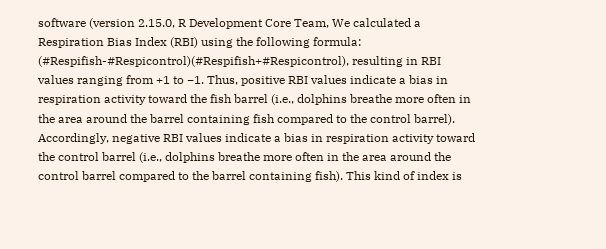software (version 2.15.0, R Development Core Team, We calculated a Respiration Bias Index (RBI) using the following formula: (#Respifish-#Respicontrol)(#Respifish+#Respicontrol), resulting in RBI values ranging from +1 to −1. Thus, positive RBI values indicate a bias in respiration activity toward the fish barrel (i.e., dolphins breathe more often in the area around the barrel containing fish compared to the control barrel). Accordingly, negative RBI values indicate a bias in respiration activity toward the control barrel (i.e., dolphins breathe more often in the area around the control barrel compared to the barrel containing fish). This kind of index is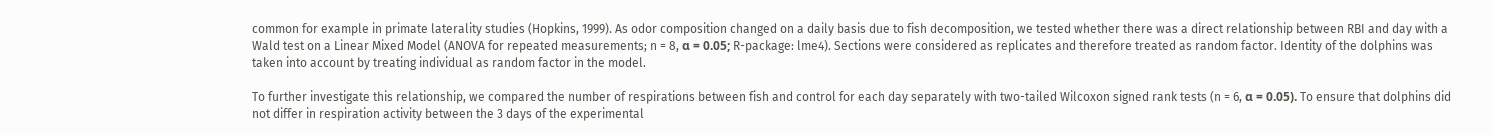common for example in primate laterality studies (Hopkins, 1999). As odor composition changed on a daily basis due to fish decomposition, we tested whether there was a direct relationship between RBI and day with a Wald test on a Linear Mixed Model (ANOVA for repeated measurements; n = 8, α = 0.05; R-package: lme4). Sections were considered as replicates and therefore treated as random factor. Identity of the dolphins was taken into account by treating individual as random factor in the model.

To further investigate this relationship, we compared the number of respirations between fish and control for each day separately with two-tailed Wilcoxon signed rank tests (n = 6, α = 0.05). To ensure that dolphins did not differ in respiration activity between the 3 days of the experimental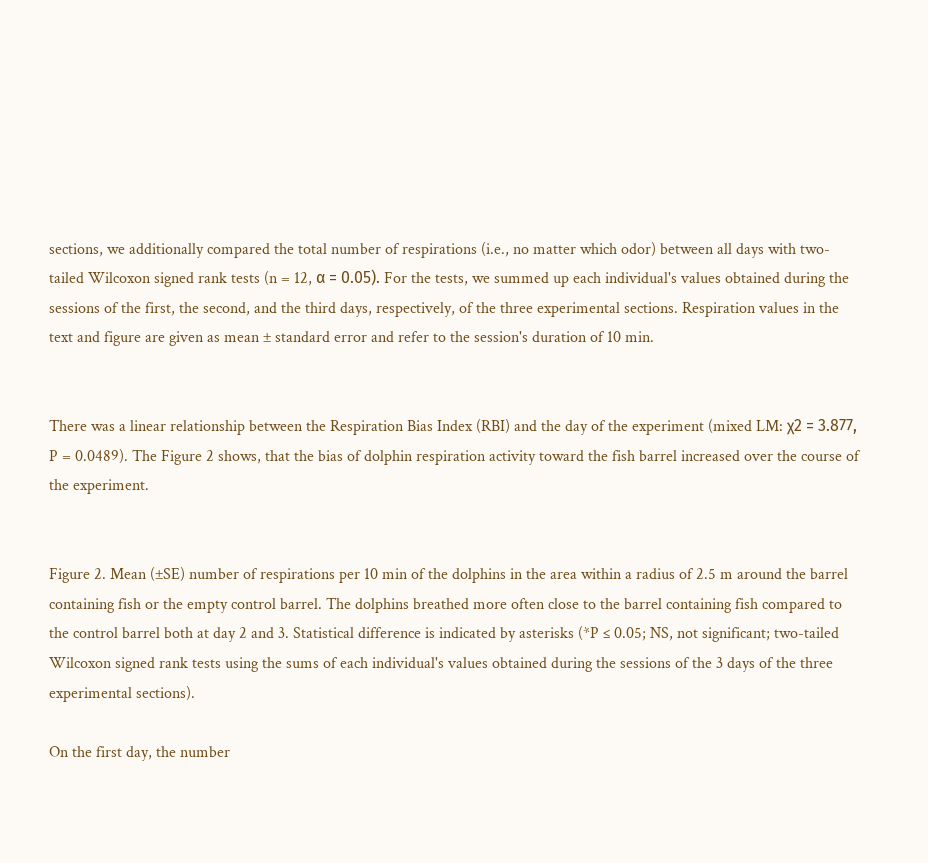sections, we additionally compared the total number of respirations (i.e., no matter which odor) between all days with two-tailed Wilcoxon signed rank tests (n = 12, α = 0.05). For the tests, we summed up each individual's values obtained during the sessions of the first, the second, and the third days, respectively, of the three experimental sections. Respiration values in the text and figure are given as mean ± standard error and refer to the session's duration of 10 min.


There was a linear relationship between the Respiration Bias Index (RBI) and the day of the experiment (mixed LM: χ2 = 3.877, P = 0.0489). The Figure 2 shows, that the bias of dolphin respiration activity toward the fish barrel increased over the course of the experiment.


Figure 2. Mean (±SE) number of respirations per 10 min of the dolphins in the area within a radius of 2.5 m around the barrel containing fish or the empty control barrel. The dolphins breathed more often close to the barrel containing fish compared to the control barrel both at day 2 and 3. Statistical difference is indicated by asterisks (*P ≤ 0.05; NS, not significant; two-tailed Wilcoxon signed rank tests using the sums of each individual's values obtained during the sessions of the 3 days of the three experimental sections).

On the first day, the number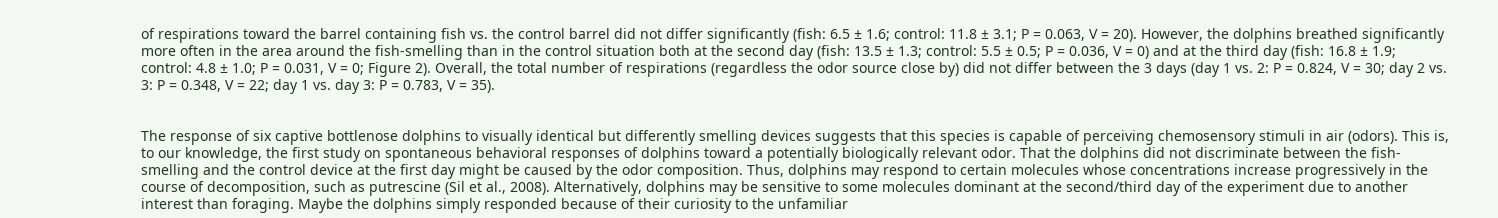of respirations toward the barrel containing fish vs. the control barrel did not differ significantly (fish: 6.5 ± 1.6; control: 11.8 ± 3.1; P = 0.063, V = 20). However, the dolphins breathed significantly more often in the area around the fish-smelling than in the control situation both at the second day (fish: 13.5 ± 1.3; control: 5.5 ± 0.5; P = 0.036, V = 0) and at the third day (fish: 16.8 ± 1.9; control: 4.8 ± 1.0; P = 0.031, V = 0; Figure 2). Overall, the total number of respirations (regardless the odor source close by) did not differ between the 3 days (day 1 vs. 2: P = 0.824, V = 30; day 2 vs. 3: P = 0.348, V = 22; day 1 vs. day 3: P = 0.783, V = 35).


The response of six captive bottlenose dolphins to visually identical but differently smelling devices suggests that this species is capable of perceiving chemosensory stimuli in air (odors). This is, to our knowledge, the first study on spontaneous behavioral responses of dolphins toward a potentially biologically relevant odor. That the dolphins did not discriminate between the fish-smelling and the control device at the first day might be caused by the odor composition. Thus, dolphins may respond to certain molecules whose concentrations increase progressively in the course of decomposition, such as putrescine (Sil et al., 2008). Alternatively, dolphins may be sensitive to some molecules dominant at the second/third day of the experiment due to another interest than foraging. Maybe the dolphins simply responded because of their curiosity to the unfamiliar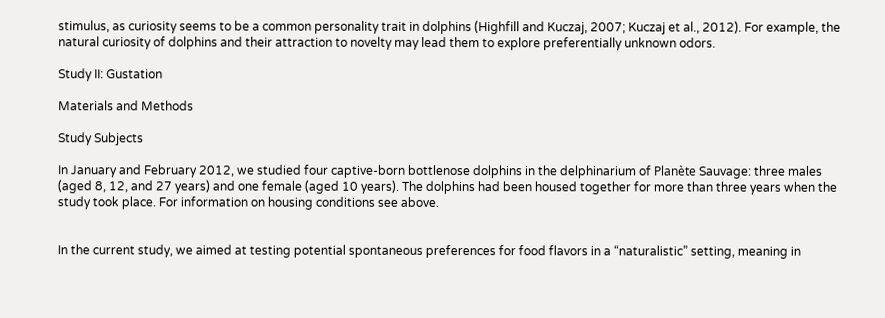stimulus, as curiosity seems to be a common personality trait in dolphins (Highfill and Kuczaj, 2007; Kuczaj et al., 2012). For example, the natural curiosity of dolphins and their attraction to novelty may lead them to explore preferentially unknown odors.

Study II: Gustation

Materials and Methods

Study Subjects

In January and February 2012, we studied four captive-born bottlenose dolphins in the delphinarium of Planète Sauvage: three males (aged 8, 12, and 27 years) and one female (aged 10 years). The dolphins had been housed together for more than three years when the study took place. For information on housing conditions see above.


In the current study, we aimed at testing potential spontaneous preferences for food flavors in a “naturalistic” setting, meaning in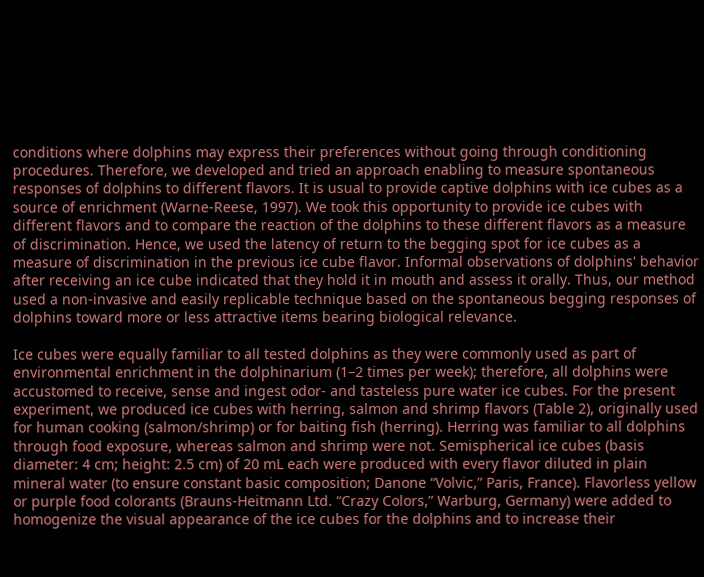conditions where dolphins may express their preferences without going through conditioning procedures. Therefore, we developed and tried an approach enabling to measure spontaneous responses of dolphins to different flavors. It is usual to provide captive dolphins with ice cubes as a source of enrichment (Warne-Reese, 1997). We took this opportunity to provide ice cubes with different flavors and to compare the reaction of the dolphins to these different flavors as a measure of discrimination. Hence, we used the latency of return to the begging spot for ice cubes as a measure of discrimination in the previous ice cube flavor. Informal observations of dolphins' behavior after receiving an ice cube indicated that they hold it in mouth and assess it orally. Thus, our method used a non-invasive and easily replicable technique based on the spontaneous begging responses of dolphins toward more or less attractive items bearing biological relevance.

Ice cubes were equally familiar to all tested dolphins as they were commonly used as part of environmental enrichment in the dolphinarium (1–2 times per week); therefore, all dolphins were accustomed to receive, sense and ingest odor- and tasteless pure water ice cubes. For the present experiment, we produced ice cubes with herring, salmon and shrimp flavors (Table 2), originally used for human cooking (salmon/shrimp) or for baiting fish (herring). Herring was familiar to all dolphins through food exposure, whereas salmon and shrimp were not. Semispherical ice cubes (basis diameter: 4 cm; height: 2.5 cm) of 20 mL each were produced with every flavor diluted in plain mineral water (to ensure constant basic composition; Danone “Volvic,” Paris, France). Flavorless yellow or purple food colorants (Brauns-Heitmann Ltd. “Crazy Colors,” Warburg, Germany) were added to homogenize the visual appearance of the ice cubes for the dolphins and to increase their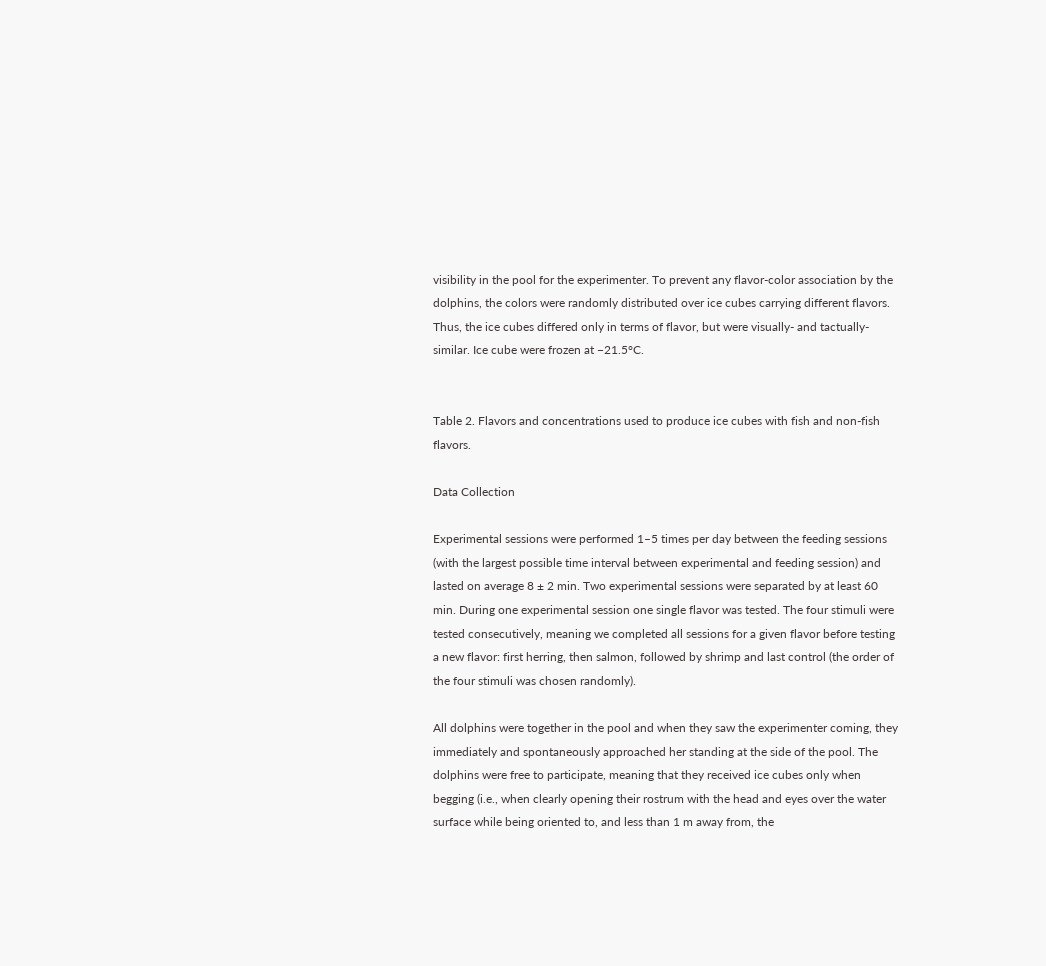visibility in the pool for the experimenter. To prevent any flavor-color association by the dolphins, the colors were randomly distributed over ice cubes carrying different flavors. Thus, the ice cubes differed only in terms of flavor, but were visually- and tactually-similar. Ice cube were frozen at −21.5°C.


Table 2. Flavors and concentrations used to produce ice cubes with fish and non-fish flavors.

Data Collection

Experimental sessions were performed 1–5 times per day between the feeding sessions (with the largest possible time interval between experimental and feeding session) and lasted on average 8 ± 2 min. Two experimental sessions were separated by at least 60 min. During one experimental session one single flavor was tested. The four stimuli were tested consecutively, meaning we completed all sessions for a given flavor before testing a new flavor: first herring, then salmon, followed by shrimp and last control (the order of the four stimuli was chosen randomly).

All dolphins were together in the pool and when they saw the experimenter coming, they immediately and spontaneously approached her standing at the side of the pool. The dolphins were free to participate, meaning that they received ice cubes only when begging (i.e., when clearly opening their rostrum with the head and eyes over the water surface while being oriented to, and less than 1 m away from, the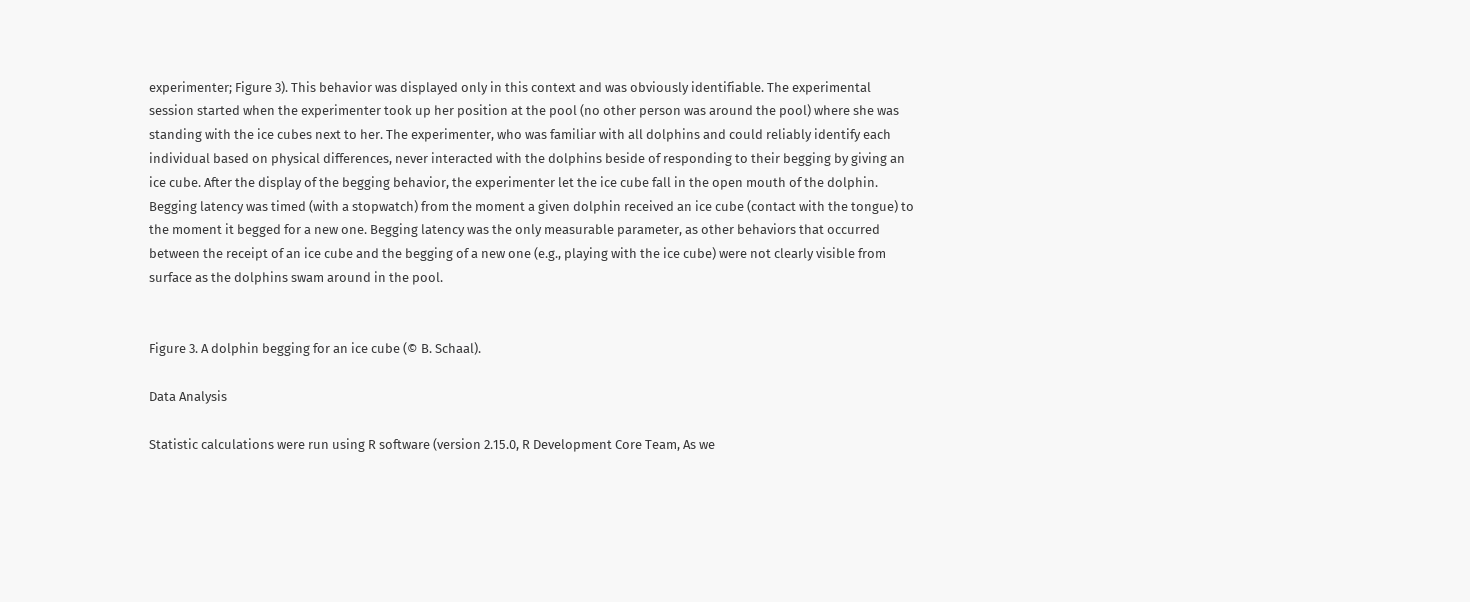experimenter; Figure 3). This behavior was displayed only in this context and was obviously identifiable. The experimental session started when the experimenter took up her position at the pool (no other person was around the pool) where she was standing with the ice cubes next to her. The experimenter, who was familiar with all dolphins and could reliably identify each individual based on physical differences, never interacted with the dolphins beside of responding to their begging by giving an ice cube. After the display of the begging behavior, the experimenter let the ice cube fall in the open mouth of the dolphin. Begging latency was timed (with a stopwatch) from the moment a given dolphin received an ice cube (contact with the tongue) to the moment it begged for a new one. Begging latency was the only measurable parameter, as other behaviors that occurred between the receipt of an ice cube and the begging of a new one (e.g., playing with the ice cube) were not clearly visible from surface as the dolphins swam around in the pool.


Figure 3. A dolphin begging for an ice cube (© B. Schaal).

Data Analysis

Statistic calculations were run using R software (version 2.15.0, R Development Core Team, As we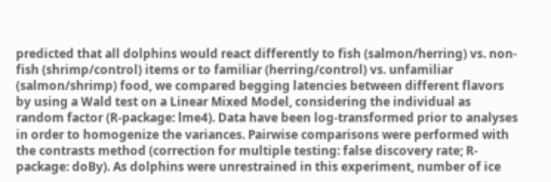predicted that all dolphins would react differently to fish (salmon/herring) vs. non-fish (shrimp/control) items or to familiar (herring/control) vs. unfamiliar (salmon/shrimp) food, we compared begging latencies between different flavors by using a Wald test on a Linear Mixed Model, considering the individual as random factor (R-package: lme4). Data have been log-transformed prior to analyses in order to homogenize the variances. Pairwise comparisons were performed with the contrasts method (correction for multiple testing: false discovery rate; R-package: doBy). As dolphins were unrestrained in this experiment, number of ice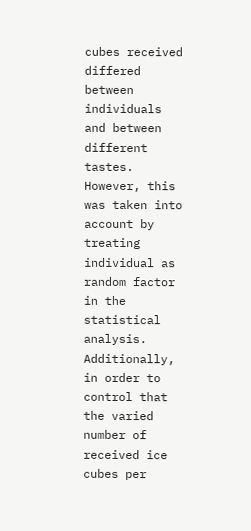cubes received differed between individuals and between different tastes. However, this was taken into account by treating individual as random factor in the statistical analysis. Additionally, in order to control that the varied number of received ice cubes per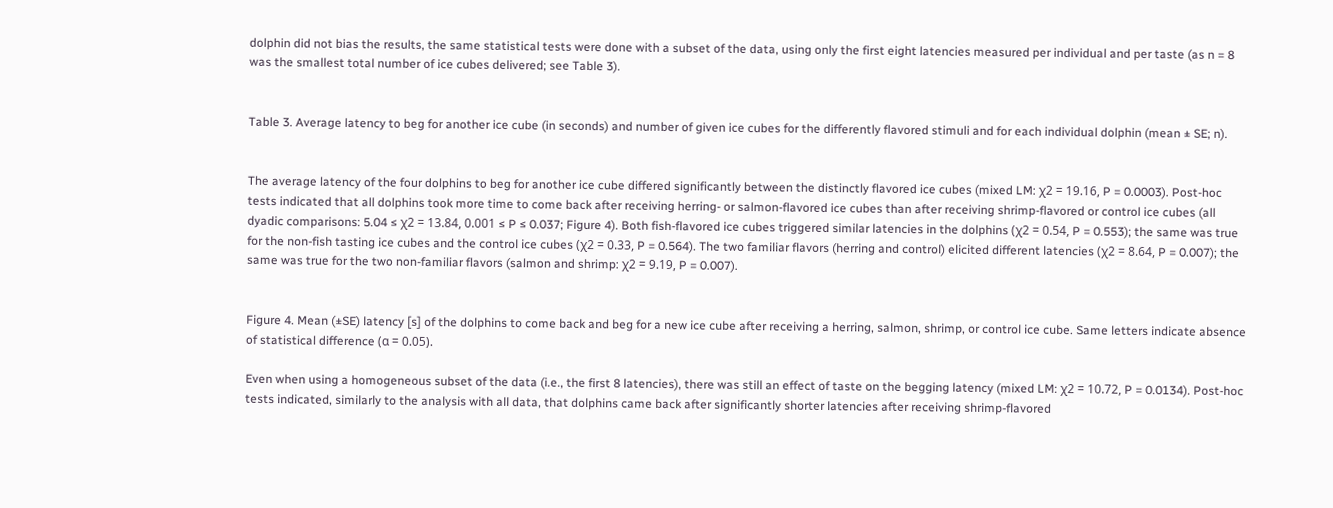dolphin did not bias the results, the same statistical tests were done with a subset of the data, using only the first eight latencies measured per individual and per taste (as n = 8 was the smallest total number of ice cubes delivered; see Table 3).


Table 3. Average latency to beg for another ice cube (in seconds) and number of given ice cubes for the differently flavored stimuli and for each individual dolphin (mean ± SE; n).


The average latency of the four dolphins to beg for another ice cube differed significantly between the distinctly flavored ice cubes (mixed LM: χ2 = 19.16, P = 0.0003). Post-hoc tests indicated that all dolphins took more time to come back after receiving herring- or salmon-flavored ice cubes than after receiving shrimp-flavored or control ice cubes (all dyadic comparisons: 5.04 ≤ χ2 = 13.84, 0.001 ≤ P ≤ 0.037; Figure 4). Both fish-flavored ice cubes triggered similar latencies in the dolphins (χ2 = 0.54, P = 0.553); the same was true for the non-fish tasting ice cubes and the control ice cubes (χ2 = 0.33, P = 0.564). The two familiar flavors (herring and control) elicited different latencies (χ2 = 8.64, P = 0.007); the same was true for the two non-familiar flavors (salmon and shrimp: χ2 = 9.19, P = 0.007).


Figure 4. Mean (±SE) latency [s] of the dolphins to come back and beg for a new ice cube after receiving a herring, salmon, shrimp, or control ice cube. Same letters indicate absence of statistical difference (α = 0.05).

Even when using a homogeneous subset of the data (i.e., the first 8 latencies), there was still an effect of taste on the begging latency (mixed LM: χ2 = 10.72, P = 0.0134). Post-hoc tests indicated, similarly to the analysis with all data, that dolphins came back after significantly shorter latencies after receiving shrimp-flavored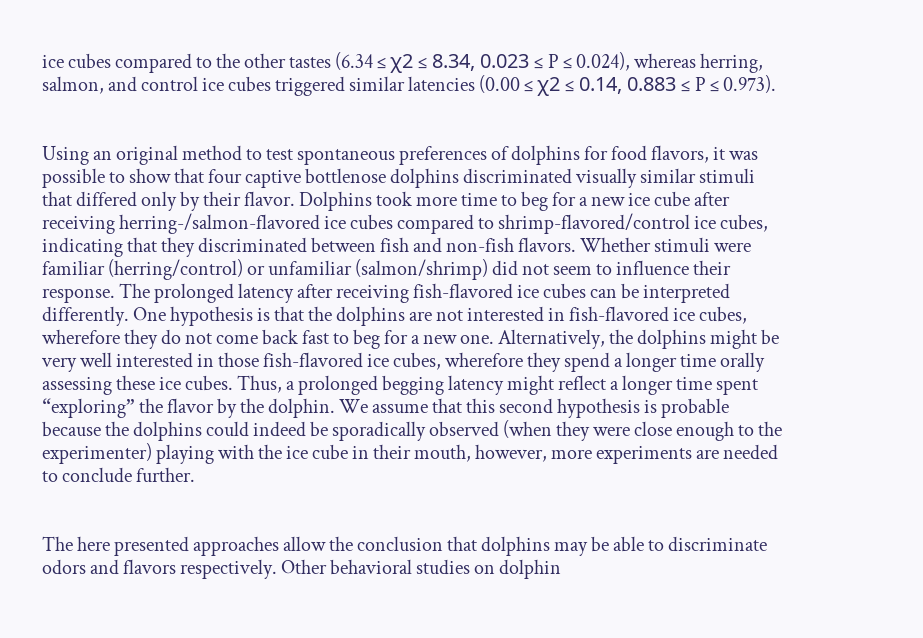ice cubes compared to the other tastes (6.34 ≤ χ2 ≤ 8.34, 0.023 ≤ P ≤ 0.024), whereas herring, salmon, and control ice cubes triggered similar latencies (0.00 ≤ χ2 ≤ 0.14, 0.883 ≤ P ≤ 0.973).


Using an original method to test spontaneous preferences of dolphins for food flavors, it was possible to show that four captive bottlenose dolphins discriminated visually similar stimuli that differed only by their flavor. Dolphins took more time to beg for a new ice cube after receiving herring-/salmon-flavored ice cubes compared to shrimp-flavored/control ice cubes, indicating that they discriminated between fish and non-fish flavors. Whether stimuli were familiar (herring/control) or unfamiliar (salmon/shrimp) did not seem to influence their response. The prolonged latency after receiving fish-flavored ice cubes can be interpreted differently. One hypothesis is that the dolphins are not interested in fish-flavored ice cubes, wherefore they do not come back fast to beg for a new one. Alternatively, the dolphins might be very well interested in those fish-flavored ice cubes, wherefore they spend a longer time orally assessing these ice cubes. Thus, a prolonged begging latency might reflect a longer time spent “exploring” the flavor by the dolphin. We assume that this second hypothesis is probable because the dolphins could indeed be sporadically observed (when they were close enough to the experimenter) playing with the ice cube in their mouth, however, more experiments are needed to conclude further.


The here presented approaches allow the conclusion that dolphins may be able to discriminate odors and flavors respectively. Other behavioral studies on dolphin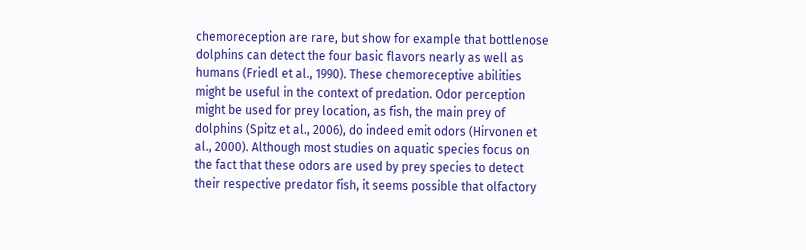chemoreception are rare, but show for example that bottlenose dolphins can detect the four basic flavors nearly as well as humans (Friedl et al., 1990). These chemoreceptive abilities might be useful in the context of predation. Odor perception might be used for prey location, as fish, the main prey of dolphins (Spitz et al., 2006), do indeed emit odors (Hirvonen et al., 2000). Although most studies on aquatic species focus on the fact that these odors are used by prey species to detect their respective predator fish, it seems possible that olfactory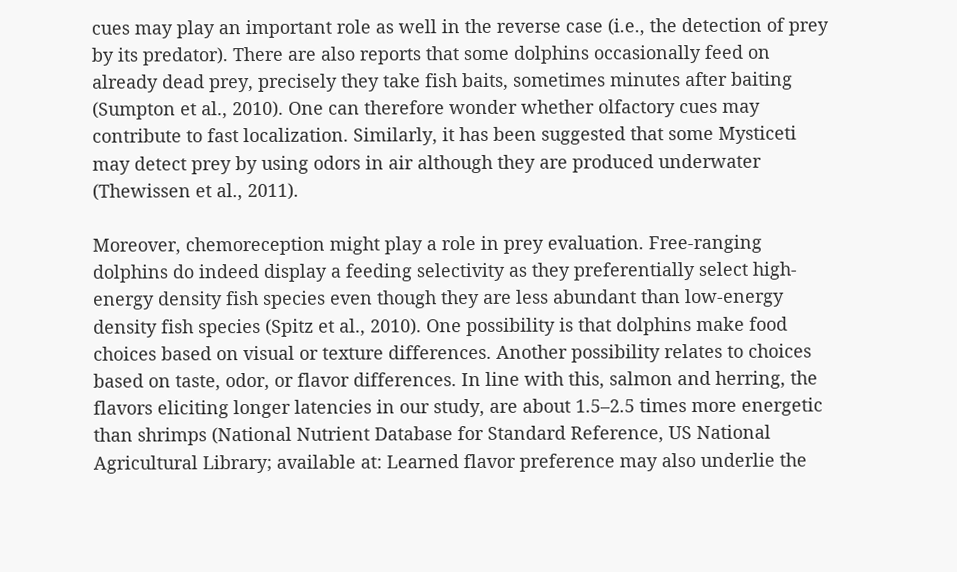cues may play an important role as well in the reverse case (i.e., the detection of prey by its predator). There are also reports that some dolphins occasionally feed on already dead prey, precisely they take fish baits, sometimes minutes after baiting (Sumpton et al., 2010). One can therefore wonder whether olfactory cues may contribute to fast localization. Similarly, it has been suggested that some Mysticeti may detect prey by using odors in air although they are produced underwater (Thewissen et al., 2011).

Moreover, chemoreception might play a role in prey evaluation. Free-ranging dolphins do indeed display a feeding selectivity as they preferentially select high-energy density fish species even though they are less abundant than low-energy density fish species (Spitz et al., 2010). One possibility is that dolphins make food choices based on visual or texture differences. Another possibility relates to choices based on taste, odor, or flavor differences. In line with this, salmon and herring, the flavors eliciting longer latencies in our study, are about 1.5–2.5 times more energetic than shrimps (National Nutrient Database for Standard Reference, US National Agricultural Library; available at: Learned flavor preference may also underlie the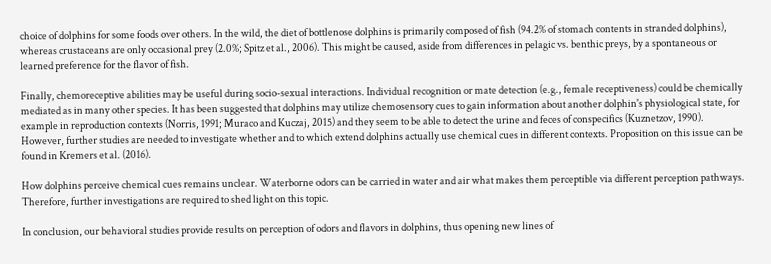choice of dolphins for some foods over others. In the wild, the diet of bottlenose dolphins is primarily composed of fish (94.2% of stomach contents in stranded dolphins), whereas crustaceans are only occasional prey (2.0%; Spitz et al., 2006). This might be caused, aside from differences in pelagic vs. benthic preys, by a spontaneous or learned preference for the flavor of fish.

Finally, chemoreceptive abilities may be useful during socio-sexual interactions. Individual recognition or mate detection (e.g., female receptiveness) could be chemically mediated as in many other species. It has been suggested that dolphins may utilize chemosensory cues to gain information about another dolphin's physiological state, for example in reproduction contexts (Norris, 1991; Muraco and Kuczaj, 2015) and they seem to be able to detect the urine and feces of conspecifics (Kuznetzov, 1990). However, further studies are needed to investigate whether and to which extend dolphins actually use chemical cues in different contexts. Proposition on this issue can be found in Kremers et al. (2016).

How dolphins perceive chemical cues remains unclear. Waterborne odors can be carried in water and air what makes them perceptible via different perception pathways. Therefore, further investigations are required to shed light on this topic.

In conclusion, our behavioral studies provide results on perception of odors and flavors in dolphins, thus opening new lines of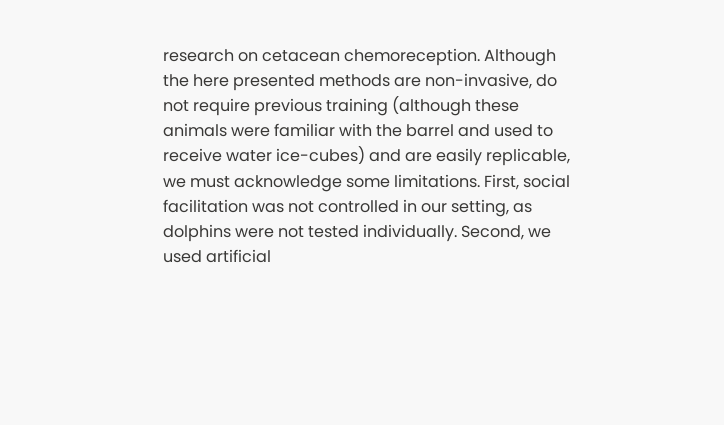research on cetacean chemoreception. Although the here presented methods are non-invasive, do not require previous training (although these animals were familiar with the barrel and used to receive water ice-cubes) and are easily replicable, we must acknowledge some limitations. First, social facilitation was not controlled in our setting, as dolphins were not tested individually. Second, we used artificial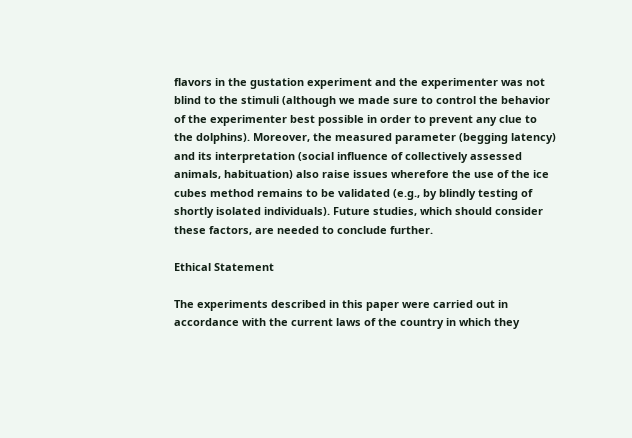flavors in the gustation experiment and the experimenter was not blind to the stimuli (although we made sure to control the behavior of the experimenter best possible in order to prevent any clue to the dolphins). Moreover, the measured parameter (begging latency) and its interpretation (social influence of collectively assessed animals, habituation) also raise issues wherefore the use of the ice cubes method remains to be validated (e.g., by blindly testing of shortly isolated individuals). Future studies, which should consider these factors, are needed to conclude further.

Ethical Statement

The experiments described in this paper were carried out in accordance with the current laws of the country in which they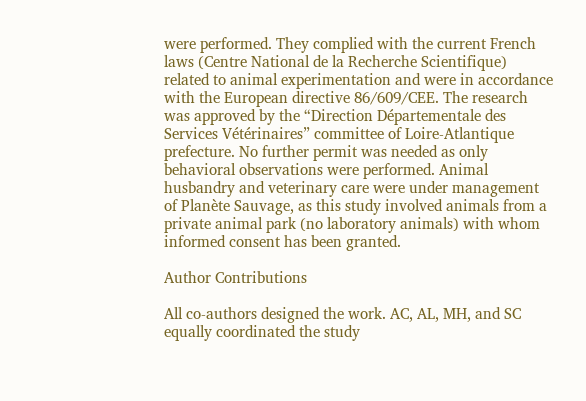were performed. They complied with the current French laws (Centre National de la Recherche Scientifique) related to animal experimentation and were in accordance with the European directive 86/609/CEE. The research was approved by the “Direction Départementale des Services Vétérinaires” committee of Loire-Atlantique prefecture. No further permit was needed as only behavioral observations were performed. Animal husbandry and veterinary care were under management of Planète Sauvage, as this study involved animals from a private animal park (no laboratory animals) with whom informed consent has been granted.

Author Contributions

All co-authors designed the work. AC, AL, MH, and SC equally coordinated the study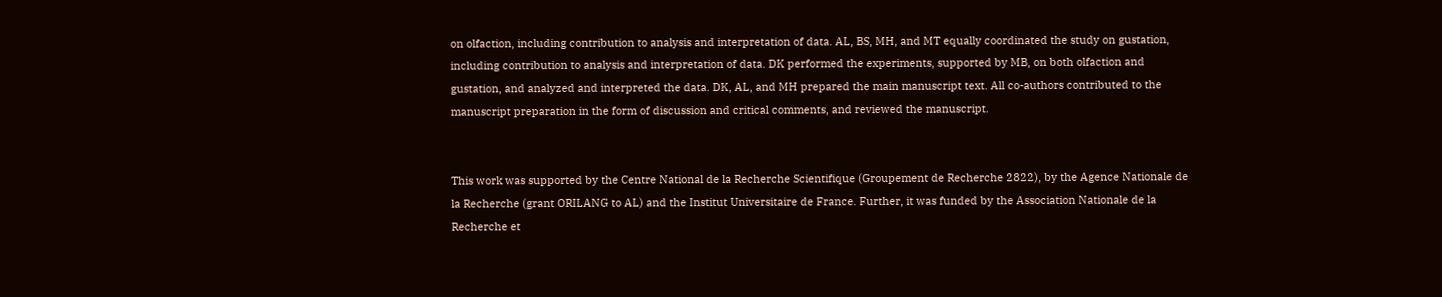on olfaction, including contribution to analysis and interpretation of data. AL, BS, MH, and MT equally coordinated the study on gustation, including contribution to analysis and interpretation of data. DK performed the experiments, supported by MB, on both olfaction and gustation, and analyzed and interpreted the data. DK, AL, and MH prepared the main manuscript text. All co-authors contributed to the manuscript preparation in the form of discussion and critical comments, and reviewed the manuscript.


This work was supported by the Centre National de la Recherche Scientifique (Groupement de Recherche 2822), by the Agence Nationale de la Recherche (grant ORILANG to AL) and the Institut Universitaire de France. Further, it was funded by the Association Nationale de la Recherche et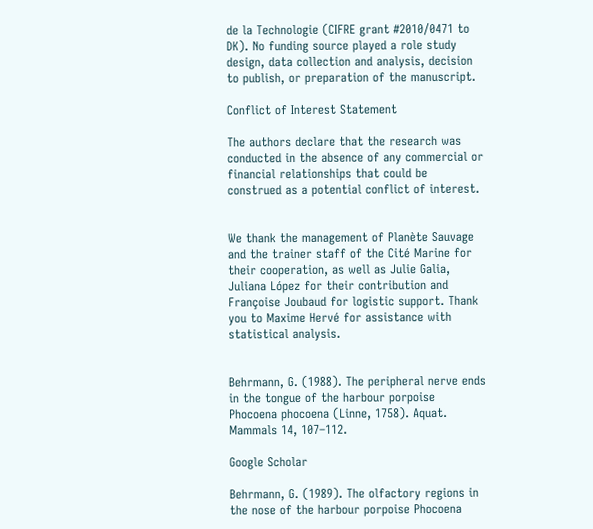de la Technologie (CIFRE grant #2010/0471 to DK). No funding source played a role study design, data collection and analysis, decision to publish, or preparation of the manuscript.

Conflict of Interest Statement

The authors declare that the research was conducted in the absence of any commercial or financial relationships that could be construed as a potential conflict of interest.


We thank the management of Planète Sauvage and the trainer staff of the Cité Marine for their cooperation, as well as Julie Galia, Juliana López for their contribution and Françoise Joubaud for logistic support. Thank you to Maxime Hervé for assistance with statistical analysis.


Behrmann, G. (1988). The peripheral nerve ends in the tongue of the harbour porpoise Phocoena phocoena (Linne, 1758). Aquat. Mammals 14, 107–112.

Google Scholar

Behrmann, G. (1989). The olfactory regions in the nose of the harbour porpoise Phocoena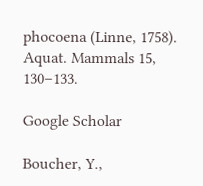phocoena (Linne, 1758). Aquat. Mammals 15, 130–133.

Google Scholar

Boucher, Y.,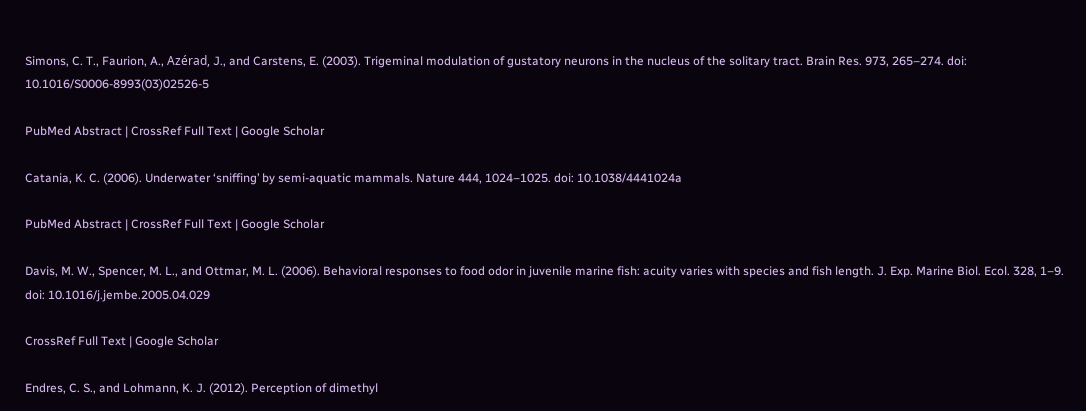Simons, C. T., Faurion, A., Azérad, J., and Carstens, E. (2003). Trigeminal modulation of gustatory neurons in the nucleus of the solitary tract. Brain Res. 973, 265–274. doi: 10.1016/S0006-8993(03)02526-5

PubMed Abstract | CrossRef Full Text | Google Scholar

Catania, K. C. (2006). Underwater ‘sniffing’ by semi-aquatic mammals. Nature 444, 1024–1025. doi: 10.1038/4441024a

PubMed Abstract | CrossRef Full Text | Google Scholar

Davis, M. W., Spencer, M. L., and Ottmar, M. L. (2006). Behavioral responses to food odor in juvenile marine fish: acuity varies with species and fish length. J. Exp. Marine Biol. Ecol. 328, 1–9. doi: 10.1016/j.jembe.2005.04.029

CrossRef Full Text | Google Scholar

Endres, C. S., and Lohmann, K. J. (2012). Perception of dimethyl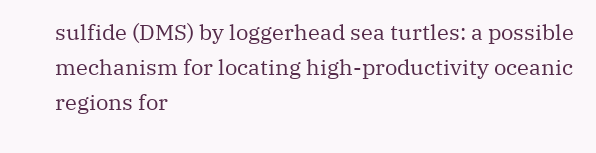sulfide (DMS) by loggerhead sea turtles: a possible mechanism for locating high-productivity oceanic regions for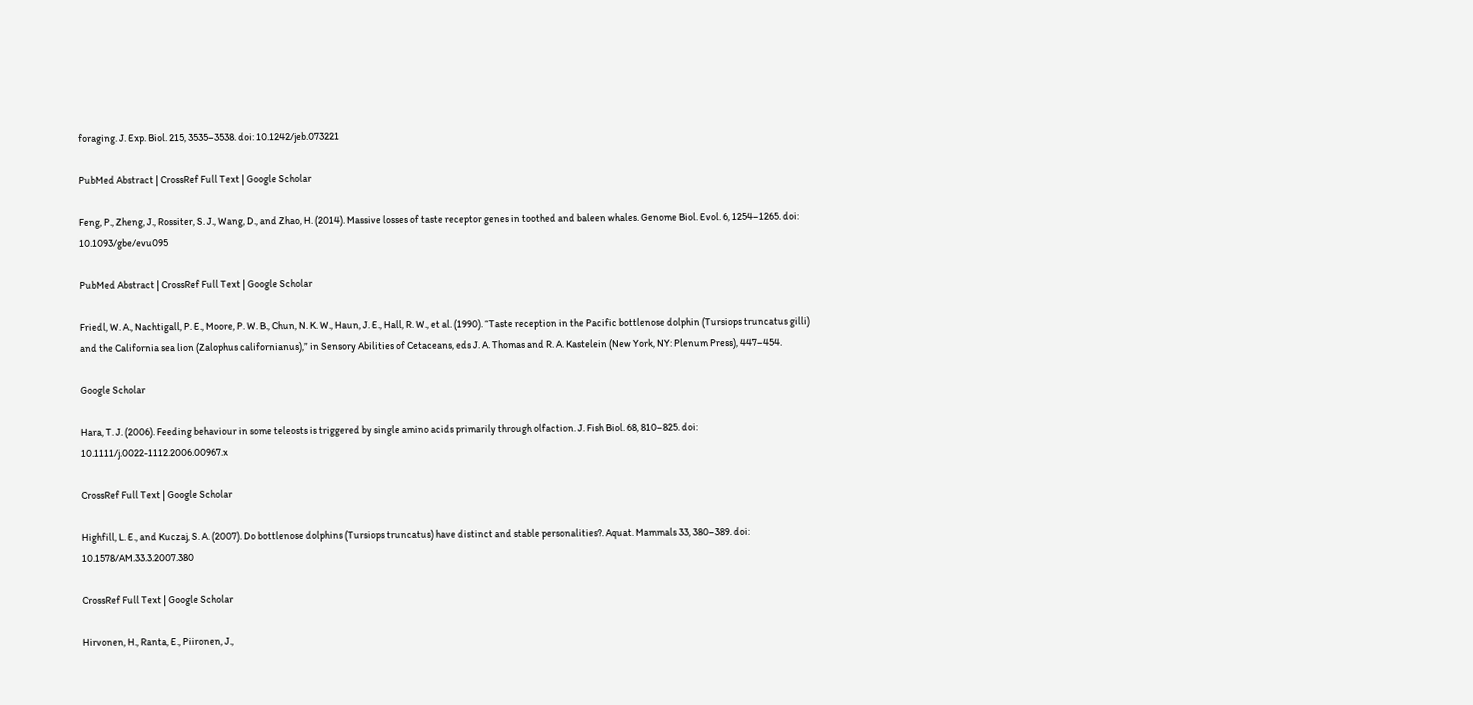foraging. J. Exp. Biol. 215, 3535–3538. doi: 10.1242/jeb.073221

PubMed Abstract | CrossRef Full Text | Google Scholar

Feng, P., Zheng, J., Rossiter, S. J., Wang, D., and Zhao, H. (2014). Massive losses of taste receptor genes in toothed and baleen whales. Genome Biol. Evol. 6, 1254–1265. doi: 10.1093/gbe/evu095

PubMed Abstract | CrossRef Full Text | Google Scholar

Friedl, W. A., Nachtigall, P. E., Moore, P. W. B., Chun, N. K. W., Haun, J. E., Hall, R. W., et al. (1990). “Taste reception in the Pacific bottlenose dolphin (Tursiops truncatus gilli) and the California sea lion (Zalophus californianus),” in Sensory Abilities of Cetaceans, eds J. A. Thomas and R. A. Kastelein (New York, NY: Plenum Press), 447–454.

Google Scholar

Hara, T. J. (2006). Feeding behaviour in some teleosts is triggered by single amino acids primarily through olfaction. J. Fish Biol. 68, 810–825. doi: 10.1111/j.0022-1112.2006.00967.x

CrossRef Full Text | Google Scholar

Highfill, L. E., and Kuczaj, S. A. (2007). Do bottlenose dolphins (Tursiops truncatus) have distinct and stable personalities?. Aquat. Mammals 33, 380–389. doi: 10.1578/AM.33.3.2007.380

CrossRef Full Text | Google Scholar

Hirvonen, H., Ranta, E., Piironen, J.,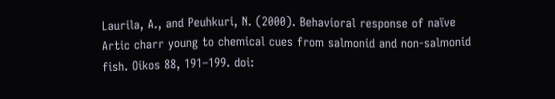Laurila, A., and Peuhkuri, N. (2000). Behavioral response of naïve Artic charr young to chemical cues from salmonid and non-salmonid fish. Oikos 88, 191–199. doi: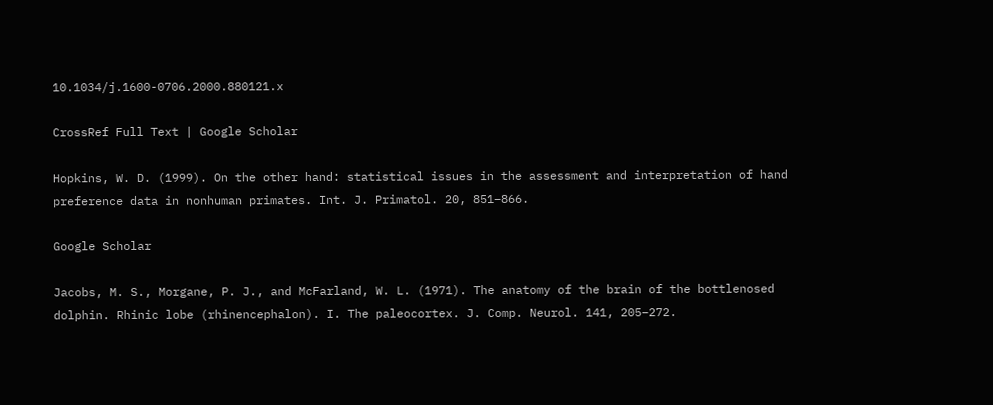10.1034/j.1600-0706.2000.880121.x

CrossRef Full Text | Google Scholar

Hopkins, W. D. (1999). On the other hand: statistical issues in the assessment and interpretation of hand preference data in nonhuman primates. Int. J. Primatol. 20, 851–866.

Google Scholar

Jacobs, M. S., Morgane, P. J., and McFarland, W. L. (1971). The anatomy of the brain of the bottlenosed dolphin. Rhinic lobe (rhinencephalon). I. The paleocortex. J. Comp. Neurol. 141, 205–272.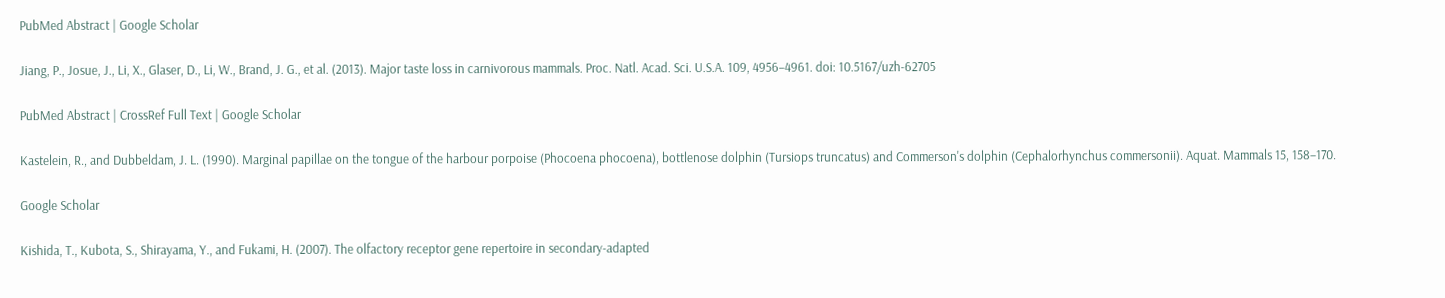PubMed Abstract | Google Scholar

Jiang, P., Josue, J., Li, X., Glaser, D., Li, W., Brand, J. G., et al. (2013). Major taste loss in carnivorous mammals. Proc. Natl. Acad. Sci. U.S.A. 109, 4956–4961. doi: 10.5167/uzh-62705

PubMed Abstract | CrossRef Full Text | Google Scholar

Kastelein, R., and Dubbeldam, J. L. (1990). Marginal papillae on the tongue of the harbour porpoise (Phocoena phocoena), bottlenose dolphin (Tursiops truncatus) and Commerson's dolphin (Cephalorhynchus commersonii). Aquat. Mammals 15, 158–170.

Google Scholar

Kishida, T., Kubota, S., Shirayama, Y., and Fukami, H. (2007). The olfactory receptor gene repertoire in secondary-adapted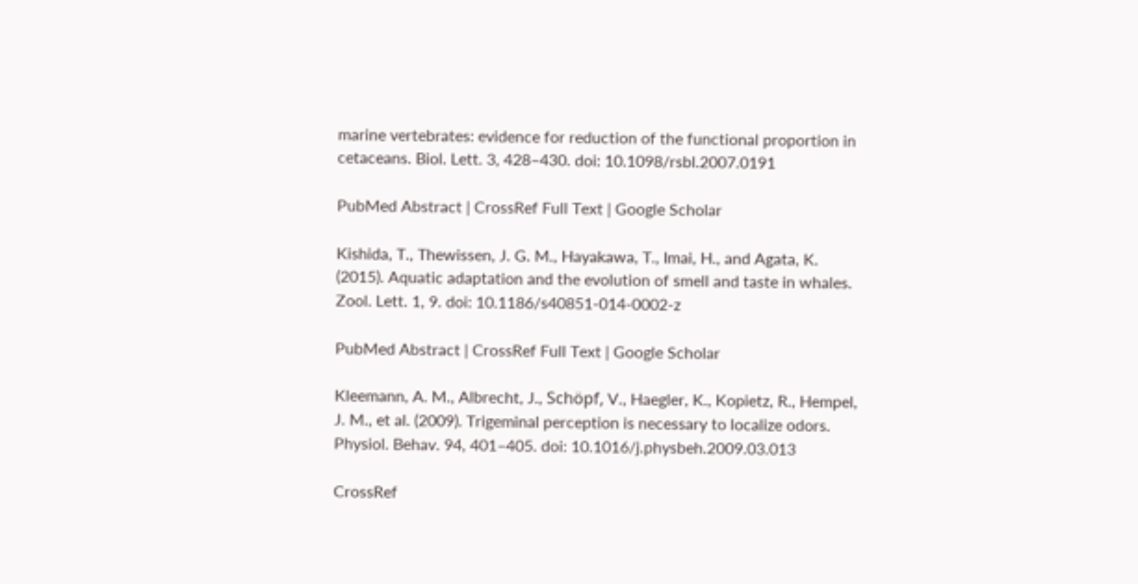marine vertebrates: evidence for reduction of the functional proportion in cetaceans. Biol. Lett. 3, 428–430. doi: 10.1098/rsbl.2007.0191

PubMed Abstract | CrossRef Full Text | Google Scholar

Kishida, T., Thewissen, J. G. M., Hayakawa, T., Imai, H., and Agata, K. (2015). Aquatic adaptation and the evolution of smell and taste in whales. Zool. Lett. 1, 9. doi: 10.1186/s40851-014-0002-z

PubMed Abstract | CrossRef Full Text | Google Scholar

Kleemann, A. M., Albrecht, J., Schöpf, V., Haegler, K., Kopietz, R., Hempel, J. M., et al. (2009). Trigeminal perception is necessary to localize odors. Physiol. Behav. 94, 401–405. doi: 10.1016/j.physbeh.2009.03.013

CrossRef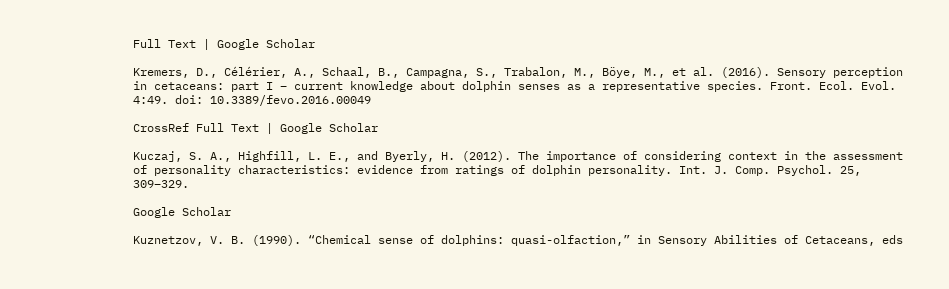Full Text | Google Scholar

Kremers, D., Célérier, A., Schaal, B., Campagna, S., Trabalon, M., Böye, M., et al. (2016). Sensory perception in cetaceans: part I – current knowledge about dolphin senses as a representative species. Front. Ecol. Evol. 4:49. doi: 10.3389/fevo.2016.00049

CrossRef Full Text | Google Scholar

Kuczaj, S. A., Highfill, L. E., and Byerly, H. (2012). The importance of considering context in the assessment of personality characteristics: evidence from ratings of dolphin personality. Int. J. Comp. Psychol. 25, 309–329.

Google Scholar

Kuznetzov, V. B. (1990). “Chemical sense of dolphins: quasi-olfaction,” in Sensory Abilities of Cetaceans, eds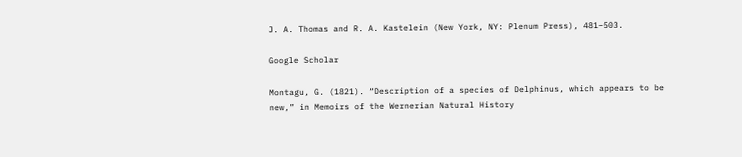J. A. Thomas and R. A. Kastelein (New York, NY: Plenum Press), 481–503.

Google Scholar

Montagu, G. (1821). “Description of a species of Delphinus, which appears to be new,” in Memoirs of the Wernerian Natural History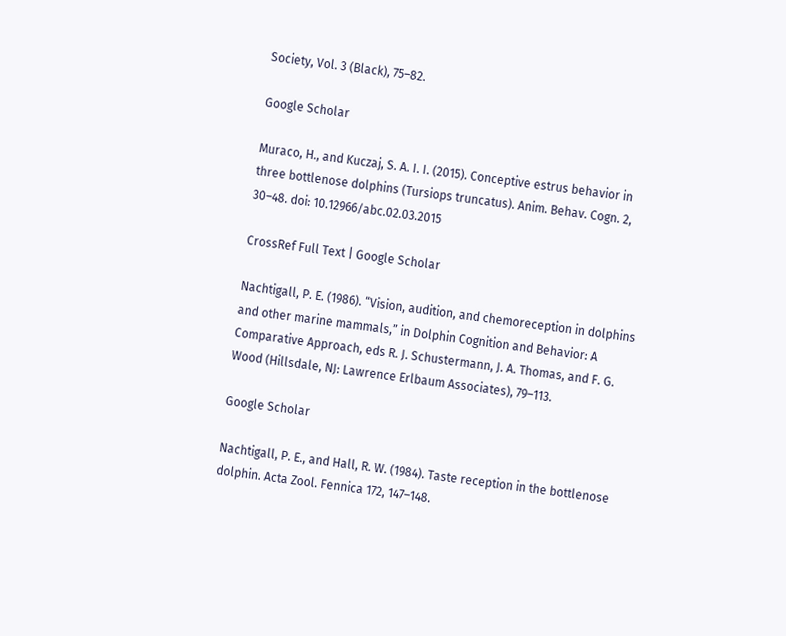Society, Vol. 3 (Black), 75–82.

Google Scholar

Muraco, H., and Kuczaj, S. A. I. I. (2015). Conceptive estrus behavior in three bottlenose dolphins (Tursiops truncatus). Anim. Behav. Cogn. 2, 30–48. doi: 10.12966/abc.02.03.2015

CrossRef Full Text | Google Scholar

Nachtigall, P. E. (1986). “Vision, audition, and chemoreception in dolphins and other marine mammals,” in Dolphin Cognition and Behavior: A Comparative Approach, eds R. J. Schustermann, J. A. Thomas, and F. G. Wood (Hillsdale, NJ: Lawrence Erlbaum Associates), 79–113.

Google Scholar

Nachtigall, P. E., and Hall, R. W. (1984). Taste reception in the bottlenose dolphin. Acta Zool. Fennica 172, 147–148.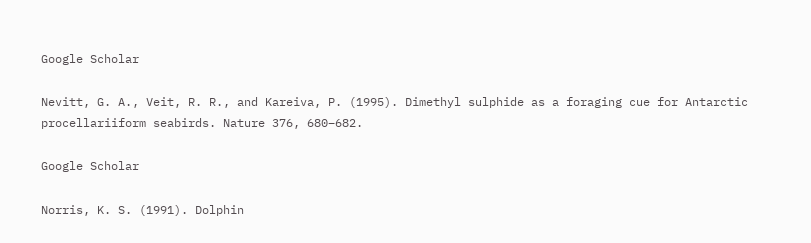Google Scholar

Nevitt, G. A., Veit, R. R., and Kareiva, P. (1995). Dimethyl sulphide as a foraging cue for Antarctic procellariiform seabirds. Nature 376, 680–682.

Google Scholar

Norris, K. S. (1991). Dolphin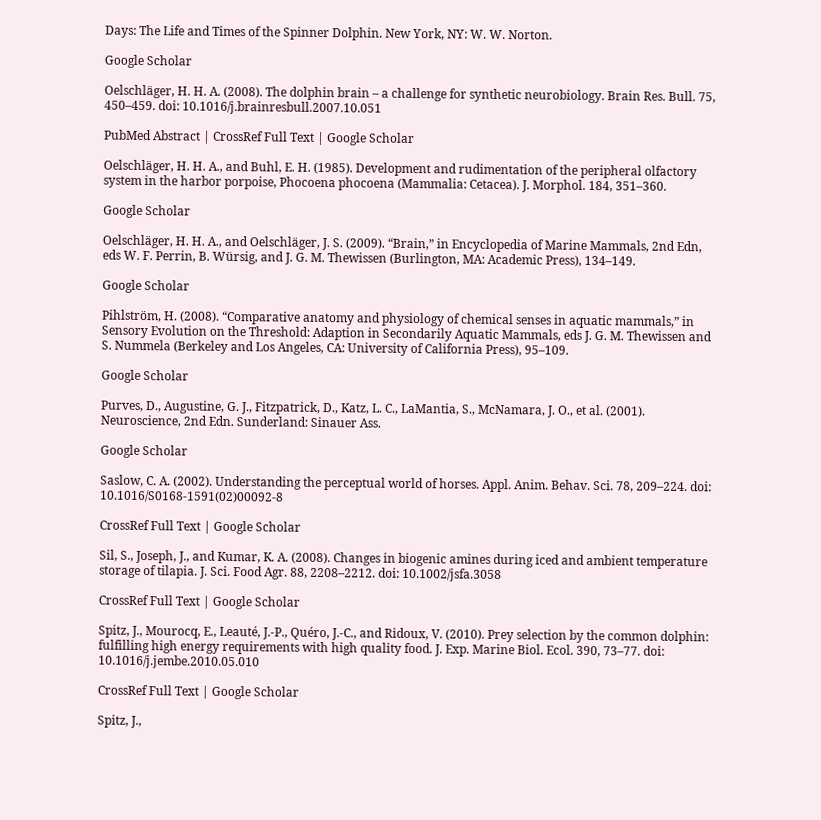Days: The Life and Times of the Spinner Dolphin. New York, NY: W. W. Norton.

Google Scholar

Oelschläger, H. H. A. (2008). The dolphin brain – a challenge for synthetic neurobiology. Brain Res. Bull. 75, 450–459. doi: 10.1016/j.brainresbull.2007.10.051

PubMed Abstract | CrossRef Full Text | Google Scholar

Oelschläger, H. H. A., and Buhl, E. H. (1985). Development and rudimentation of the peripheral olfactory system in the harbor porpoise, Phocoena phocoena (Mammalia: Cetacea). J. Morphol. 184, 351–360.

Google Scholar

Oelschläger, H. H. A., and Oelschläger, J. S. (2009). “Brain,” in Encyclopedia of Marine Mammals, 2nd Edn, eds W. F. Perrin, B. Würsig, and J. G. M. Thewissen (Burlington, MA: Academic Press), 134–149.

Google Scholar

Pihlström, H. (2008). “Comparative anatomy and physiology of chemical senses in aquatic mammals,” in Sensory Evolution on the Threshold: Adaption in Secondarily Aquatic Mammals, eds J. G. M. Thewissen and S. Nummela (Berkeley and Los Angeles, CA: University of California Press), 95–109.

Google Scholar

Purves, D., Augustine, G. J., Fitzpatrick, D., Katz, L. C., LaMantia, S., McNamara, J. O., et al. (2001). Neuroscience, 2nd Edn. Sunderland: Sinauer Ass.

Google Scholar

Saslow, C. A. (2002). Understanding the perceptual world of horses. Appl. Anim. Behav. Sci. 78, 209–224. doi: 10.1016/S0168-1591(02)00092-8

CrossRef Full Text | Google Scholar

Sil, S., Joseph, J., and Kumar, K. A. (2008). Changes in biogenic amines during iced and ambient temperature storage of tilapia. J. Sci. Food Agr. 88, 2208–2212. doi: 10.1002/jsfa.3058

CrossRef Full Text | Google Scholar

Spitz, J., Mourocq, E., Leauté, J.-P., Quéro, J.-C., and Ridoux, V. (2010). Prey selection by the common dolphin: fulfilling high energy requirements with high quality food. J. Exp. Marine Biol. Ecol. 390, 73–77. doi: 10.1016/j.jembe.2010.05.010

CrossRef Full Text | Google Scholar

Spitz, J.,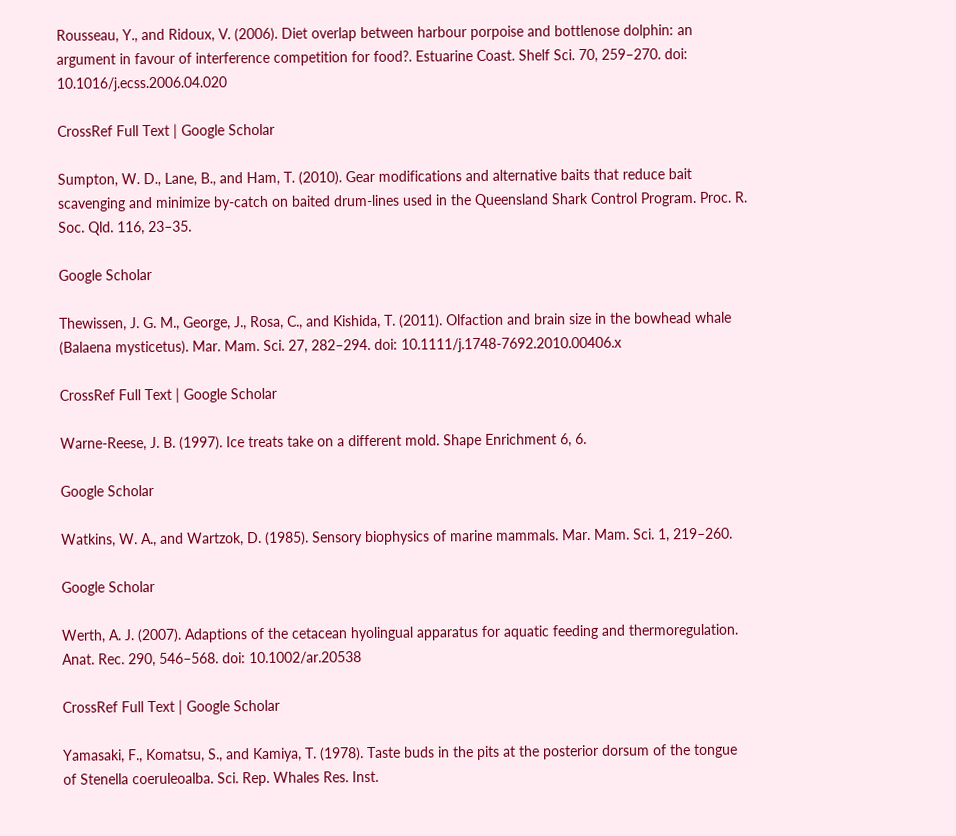Rousseau, Y., and Ridoux, V. (2006). Diet overlap between harbour porpoise and bottlenose dolphin: an argument in favour of interference competition for food?. Estuarine Coast. Shelf Sci. 70, 259–270. doi: 10.1016/j.ecss.2006.04.020

CrossRef Full Text | Google Scholar

Sumpton, W. D., Lane, B., and Ham, T. (2010). Gear modifications and alternative baits that reduce bait scavenging and minimize by-catch on baited drum-lines used in the Queensland Shark Control Program. Proc. R. Soc. Qld. 116, 23–35.

Google Scholar

Thewissen, J. G. M., George, J., Rosa, C., and Kishida, T. (2011). Olfaction and brain size in the bowhead whale (Balaena mysticetus). Mar. Mam. Sci. 27, 282–294. doi: 10.1111/j.1748-7692.2010.00406.x

CrossRef Full Text | Google Scholar

Warne-Reese, J. B. (1997). Ice treats take on a different mold. Shape Enrichment 6, 6.

Google Scholar

Watkins, W. A., and Wartzok, D. (1985). Sensory biophysics of marine mammals. Mar. Mam. Sci. 1, 219–260.

Google Scholar

Werth, A. J. (2007). Adaptions of the cetacean hyolingual apparatus for aquatic feeding and thermoregulation. Anat. Rec. 290, 546–568. doi: 10.1002/ar.20538

CrossRef Full Text | Google Scholar

Yamasaki, F., Komatsu, S., and Kamiya, T. (1978). Taste buds in the pits at the posterior dorsum of the tongue of Stenella coeruleoalba. Sci. Rep. Whales Res. Inst.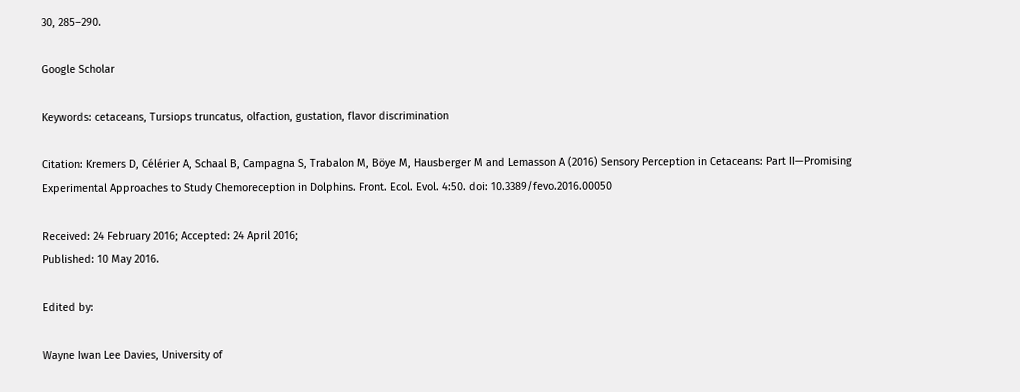30, 285–290.

Google Scholar

Keywords: cetaceans, Tursiops truncatus, olfaction, gustation, flavor discrimination

Citation: Kremers D, Célérier A, Schaal B, Campagna S, Trabalon M, Böye M, Hausberger M and Lemasson A (2016) Sensory Perception in Cetaceans: Part II—Promising Experimental Approaches to Study Chemoreception in Dolphins. Front. Ecol. Evol. 4:50. doi: 10.3389/fevo.2016.00050

Received: 24 February 2016; Accepted: 24 April 2016;
Published: 10 May 2016.

Edited by:

Wayne Iwan Lee Davies, University of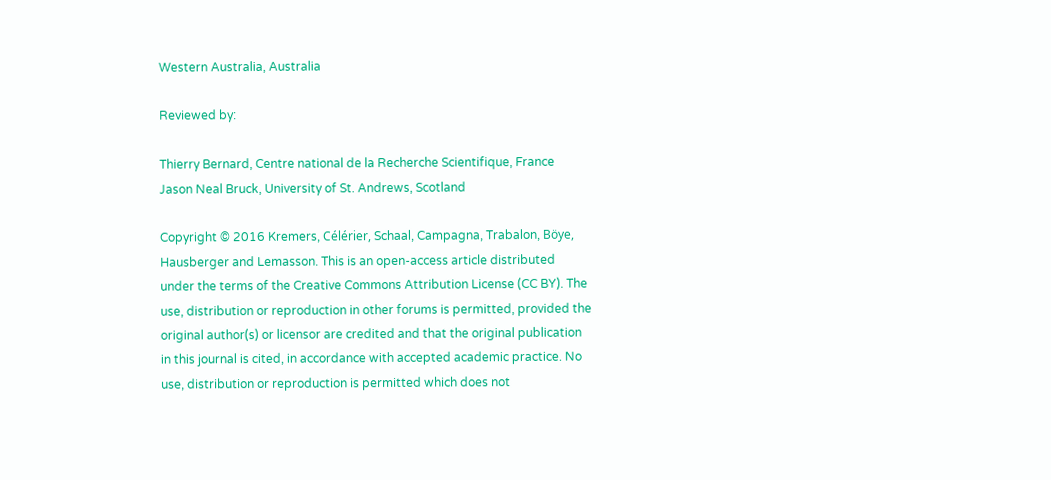Western Australia, Australia

Reviewed by:

Thierry Bernard, Centre national de la Recherche Scientifique, France
Jason Neal Bruck, University of St. Andrews, Scotland

Copyright © 2016 Kremers, Célérier, Schaal, Campagna, Trabalon, Böye, Hausberger and Lemasson. This is an open-access article distributed under the terms of the Creative Commons Attribution License (CC BY). The use, distribution or reproduction in other forums is permitted, provided the original author(s) or licensor are credited and that the original publication in this journal is cited, in accordance with accepted academic practice. No use, distribution or reproduction is permitted which does not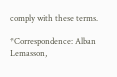comply with these terms.

*Correspondence: Alban Lemasson,